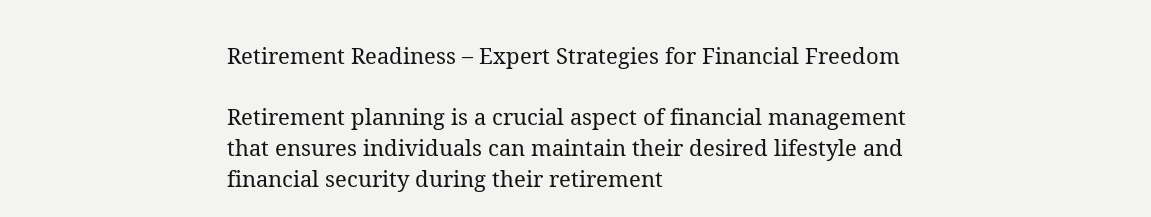Retirement Readiness – Expert Strategies for Financial Freedom

Retirement planning is a crucial aspect of financial management that ensures individuals can maintain their desired lifestyle and financial security during their retirement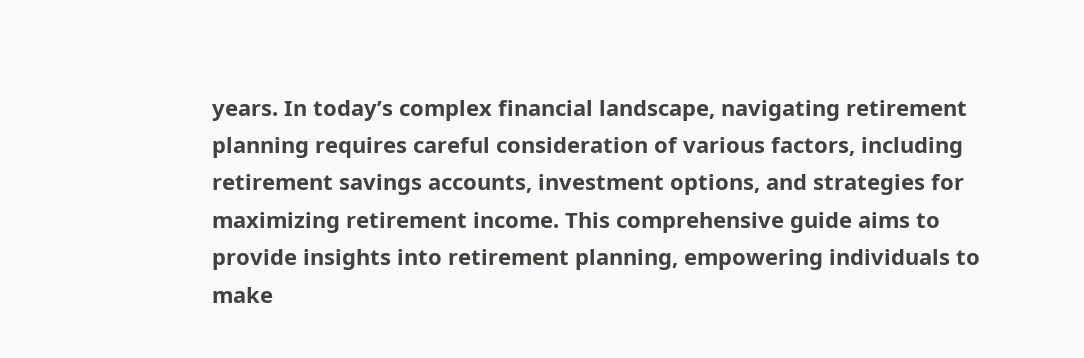years. In today’s complex financial landscape, navigating retirement planning requires careful consideration of various factors, including retirement savings accounts, investment options, and strategies for maximizing retirement income. This comprehensive guide aims to provide insights into retirement planning, empowering individuals to make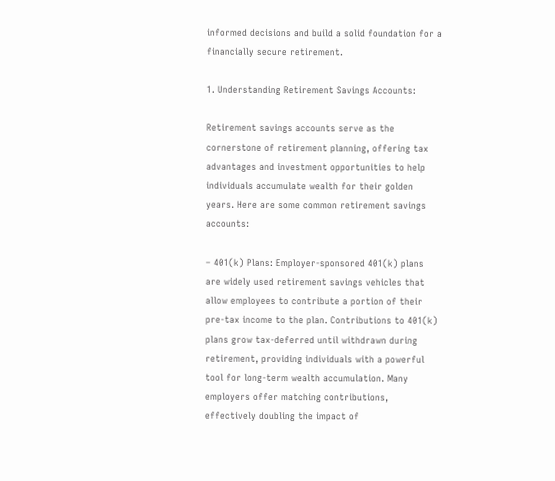informed decisions and build a solid foundation for a financially secure retirement.

1. Understanding Retirement Savings Accounts:

Retirement savings accounts serve as the cornerstone of retirement planning, offering tax advantages and investment opportunities to help individuals accumulate wealth for their golden years. Here are some common retirement savings accounts:

– 401(k) Plans: Employer-sponsored 401(k) plans are widely used retirement savings vehicles that allow employees to contribute a portion of their pre-tax income to the plan. Contributions to 401(k) plans grow tax-deferred until withdrawn during retirement, providing individuals with a powerful tool for long-term wealth accumulation. Many employers offer matching contributions, effectively doubling the impact of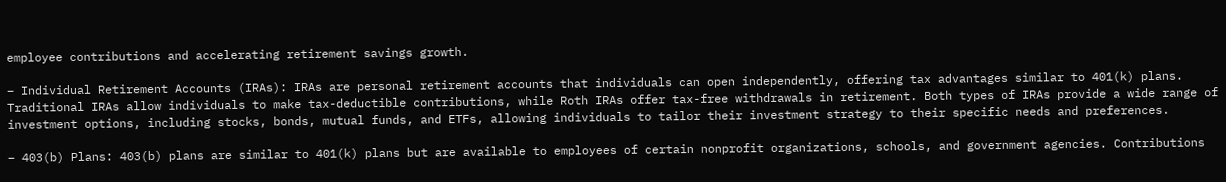employee contributions and accelerating retirement savings growth.

– Individual Retirement Accounts (IRAs): IRAs are personal retirement accounts that individuals can open independently, offering tax advantages similar to 401(k) plans. Traditional IRAs allow individuals to make tax-deductible contributions, while Roth IRAs offer tax-free withdrawals in retirement. Both types of IRAs provide a wide range of investment options, including stocks, bonds, mutual funds, and ETFs, allowing individuals to tailor their investment strategy to their specific needs and preferences.

– 403(b) Plans: 403(b) plans are similar to 401(k) plans but are available to employees of certain nonprofit organizations, schools, and government agencies. Contributions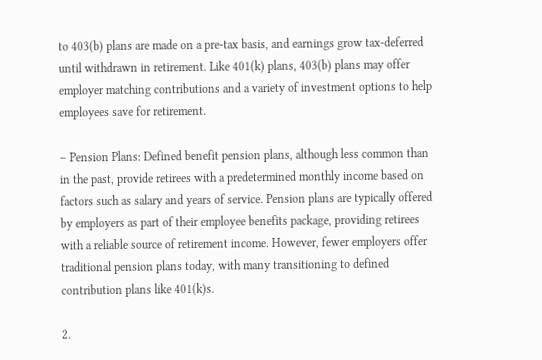to 403(b) plans are made on a pre-tax basis, and earnings grow tax-deferred until withdrawn in retirement. Like 401(k) plans, 403(b) plans may offer employer matching contributions and a variety of investment options to help employees save for retirement.

– Pension Plans: Defined benefit pension plans, although less common than in the past, provide retirees with a predetermined monthly income based on factors such as salary and years of service. Pension plans are typically offered by employers as part of their employee benefits package, providing retirees with a reliable source of retirement income. However, fewer employers offer traditional pension plans today, with many transitioning to defined contribution plans like 401(k)s.

2.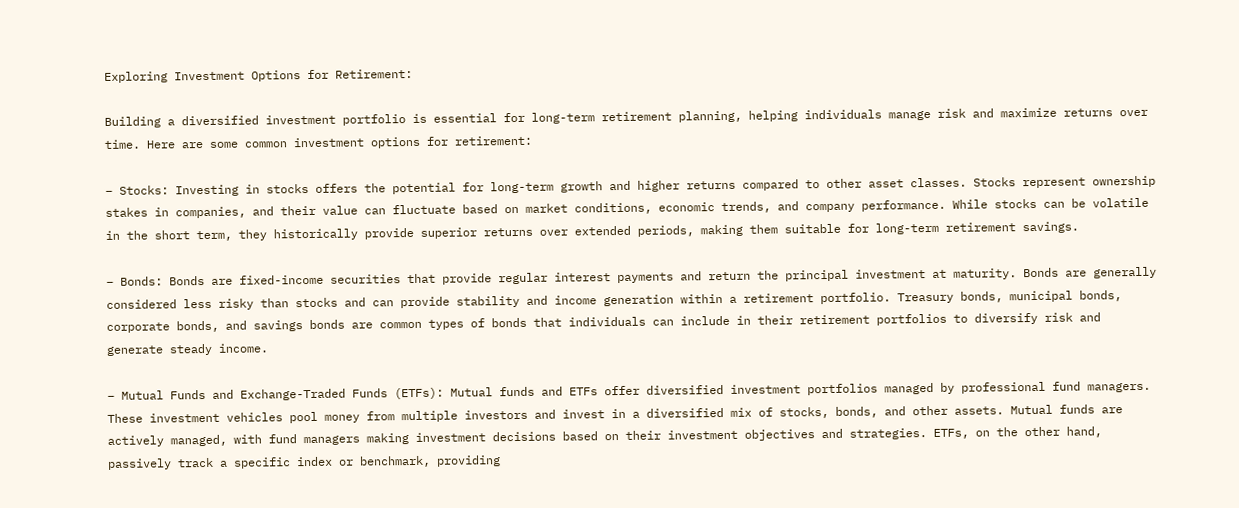Exploring Investment Options for Retirement:

Building a diversified investment portfolio is essential for long-term retirement planning, helping individuals manage risk and maximize returns over time. Here are some common investment options for retirement:

– Stocks: Investing in stocks offers the potential for long-term growth and higher returns compared to other asset classes. Stocks represent ownership stakes in companies, and their value can fluctuate based on market conditions, economic trends, and company performance. While stocks can be volatile in the short term, they historically provide superior returns over extended periods, making them suitable for long-term retirement savings.

– Bonds: Bonds are fixed-income securities that provide regular interest payments and return the principal investment at maturity. Bonds are generally considered less risky than stocks and can provide stability and income generation within a retirement portfolio. Treasury bonds, municipal bonds, corporate bonds, and savings bonds are common types of bonds that individuals can include in their retirement portfolios to diversify risk and generate steady income.

– Mutual Funds and Exchange-Traded Funds (ETFs): Mutual funds and ETFs offer diversified investment portfolios managed by professional fund managers. These investment vehicles pool money from multiple investors and invest in a diversified mix of stocks, bonds, and other assets. Mutual funds are actively managed, with fund managers making investment decisions based on their investment objectives and strategies. ETFs, on the other hand, passively track a specific index or benchmark, providing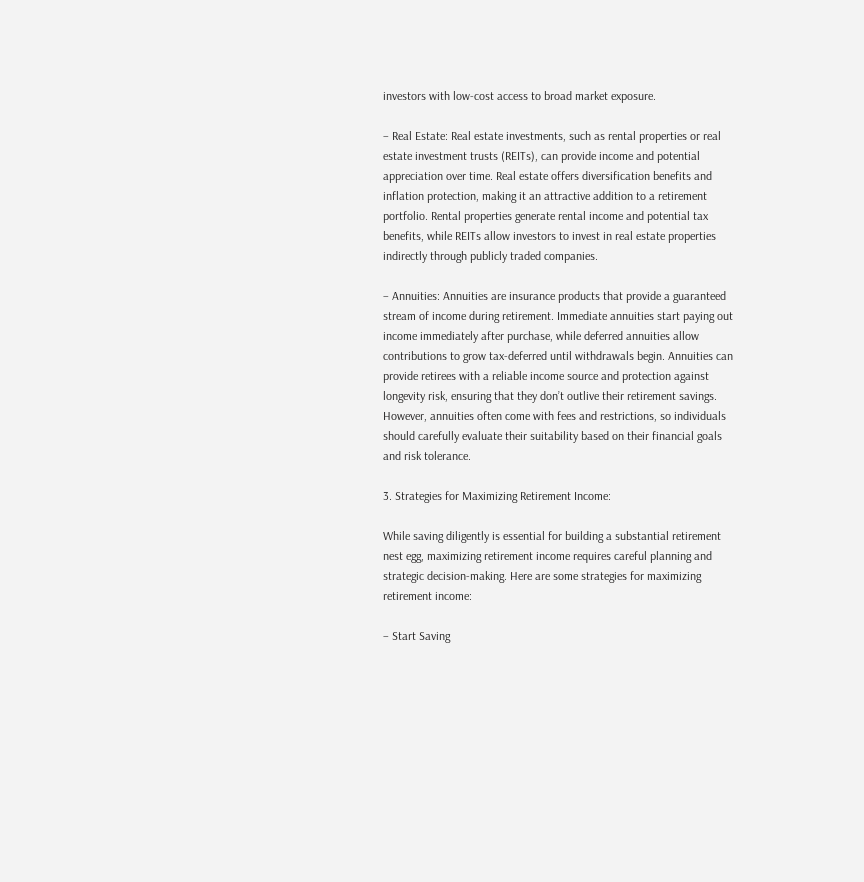investors with low-cost access to broad market exposure.

– Real Estate: Real estate investments, such as rental properties or real estate investment trusts (REITs), can provide income and potential appreciation over time. Real estate offers diversification benefits and inflation protection, making it an attractive addition to a retirement portfolio. Rental properties generate rental income and potential tax benefits, while REITs allow investors to invest in real estate properties indirectly through publicly traded companies.

– Annuities: Annuities are insurance products that provide a guaranteed stream of income during retirement. Immediate annuities start paying out income immediately after purchase, while deferred annuities allow contributions to grow tax-deferred until withdrawals begin. Annuities can provide retirees with a reliable income source and protection against longevity risk, ensuring that they don’t outlive their retirement savings. However, annuities often come with fees and restrictions, so individuals should carefully evaluate their suitability based on their financial goals and risk tolerance.

3. Strategies for Maximizing Retirement Income:

While saving diligently is essential for building a substantial retirement nest egg, maximizing retirement income requires careful planning and strategic decision-making. Here are some strategies for maximizing retirement income:

– Start Saving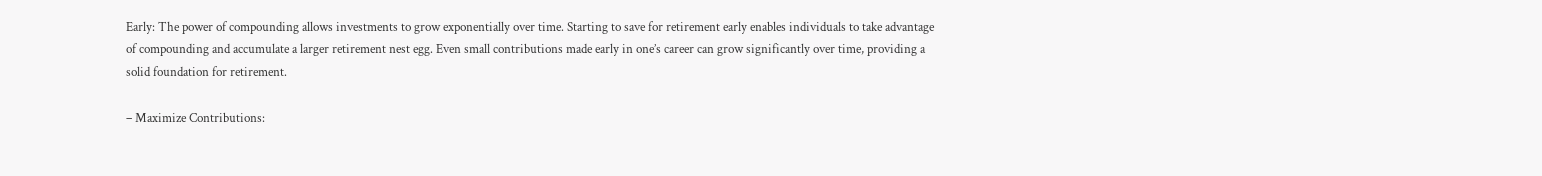Early: The power of compounding allows investments to grow exponentially over time. Starting to save for retirement early enables individuals to take advantage of compounding and accumulate a larger retirement nest egg. Even small contributions made early in one’s career can grow significantly over time, providing a solid foundation for retirement.

– Maximize Contributions: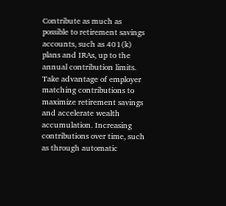Contribute as much as possible to retirement savings accounts, such as 401(k) plans and IRAs, up to the annual contribution limits. Take advantage of employer matching contributions to maximize retirement savings and accelerate wealth accumulation. Increasing contributions over time, such as through automatic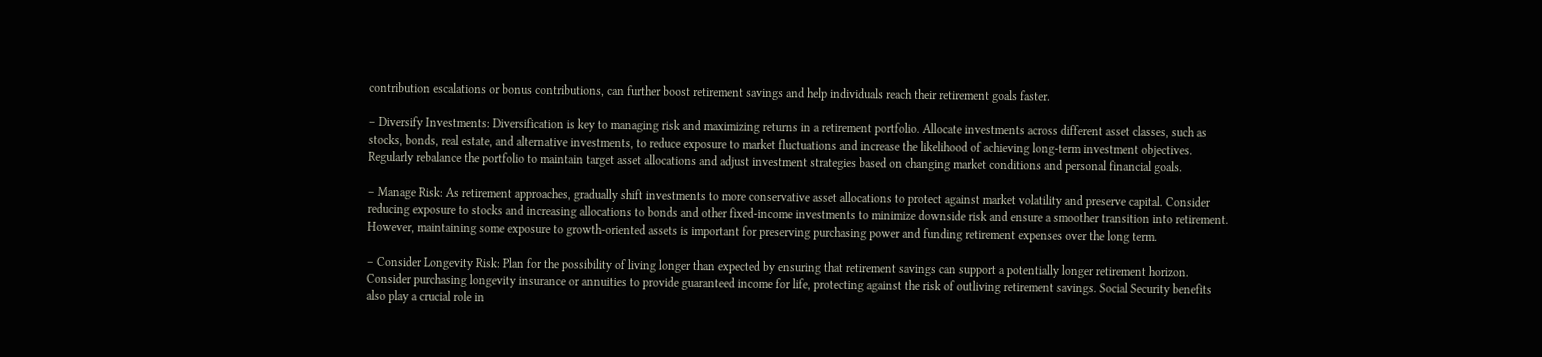contribution escalations or bonus contributions, can further boost retirement savings and help individuals reach their retirement goals faster.

– Diversify Investments: Diversification is key to managing risk and maximizing returns in a retirement portfolio. Allocate investments across different asset classes, such as stocks, bonds, real estate, and alternative investments, to reduce exposure to market fluctuations and increase the likelihood of achieving long-term investment objectives. Regularly rebalance the portfolio to maintain target asset allocations and adjust investment strategies based on changing market conditions and personal financial goals.

– Manage Risk: As retirement approaches, gradually shift investments to more conservative asset allocations to protect against market volatility and preserve capital. Consider reducing exposure to stocks and increasing allocations to bonds and other fixed-income investments to minimize downside risk and ensure a smoother transition into retirement. However, maintaining some exposure to growth-oriented assets is important for preserving purchasing power and funding retirement expenses over the long term.

– Consider Longevity Risk: Plan for the possibility of living longer than expected by ensuring that retirement savings can support a potentially longer retirement horizon. Consider purchasing longevity insurance or annuities to provide guaranteed income for life, protecting against the risk of outliving retirement savings. Social Security benefits also play a crucial role in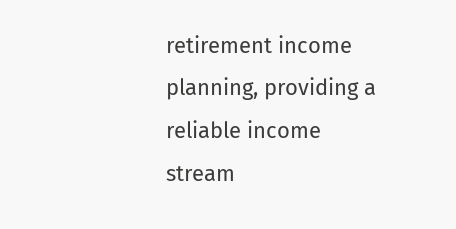retirement income planning, providing a reliable income stream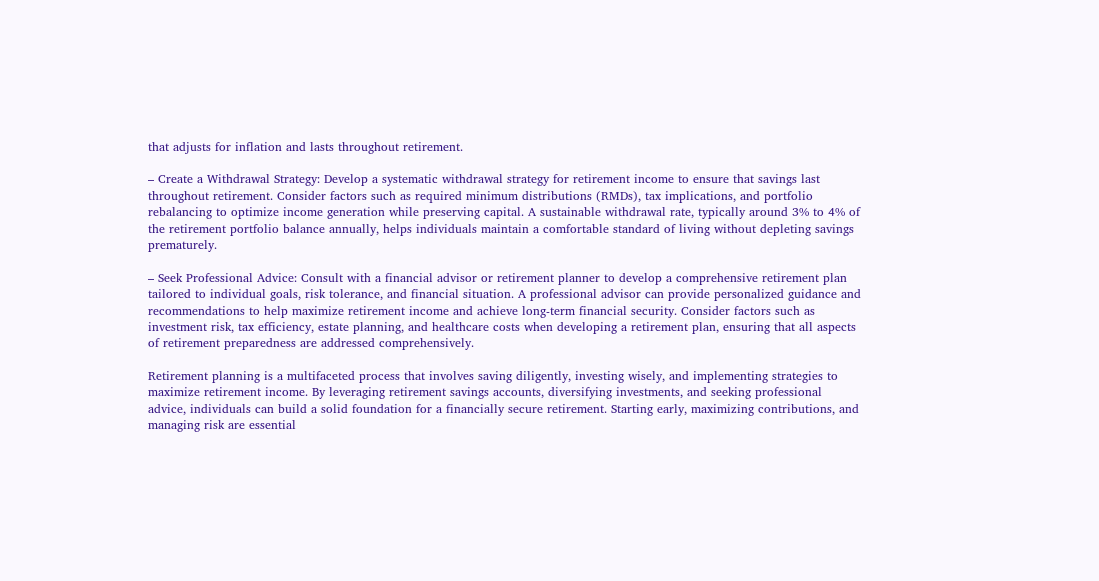that adjusts for inflation and lasts throughout retirement.

– Create a Withdrawal Strategy: Develop a systematic withdrawal strategy for retirement income to ensure that savings last throughout retirement. Consider factors such as required minimum distributions (RMDs), tax implications, and portfolio rebalancing to optimize income generation while preserving capital. A sustainable withdrawal rate, typically around 3% to 4% of the retirement portfolio balance annually, helps individuals maintain a comfortable standard of living without depleting savings prematurely.

– Seek Professional Advice: Consult with a financial advisor or retirement planner to develop a comprehensive retirement plan tailored to individual goals, risk tolerance, and financial situation. A professional advisor can provide personalized guidance and recommendations to help maximize retirement income and achieve long-term financial security. Consider factors such as investment risk, tax efficiency, estate planning, and healthcare costs when developing a retirement plan, ensuring that all aspects of retirement preparedness are addressed comprehensively.

Retirement planning is a multifaceted process that involves saving diligently, investing wisely, and implementing strategies to maximize retirement income. By leveraging retirement savings accounts, diversifying investments, and seeking professional advice, individuals can build a solid foundation for a financially secure retirement. Starting early, maximizing contributions, and managing risk are essential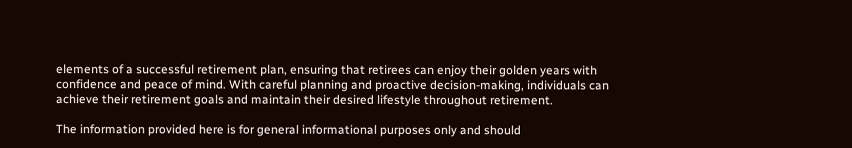elements of a successful retirement plan, ensuring that retirees can enjoy their golden years with confidence and peace of mind. With careful planning and proactive decision-making, individuals can achieve their retirement goals and maintain their desired lifestyle throughout retirement.

The information provided here is for general informational purposes only and should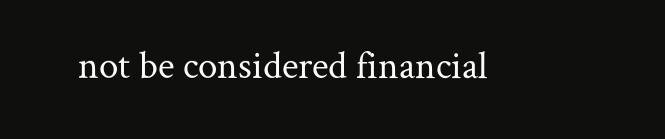not be considered financial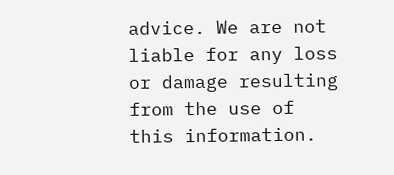advice. We are not liable for any loss or damage resulting from the use of this information.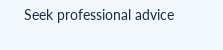Seek professional advice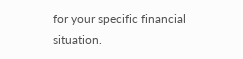for your specific financial situation.